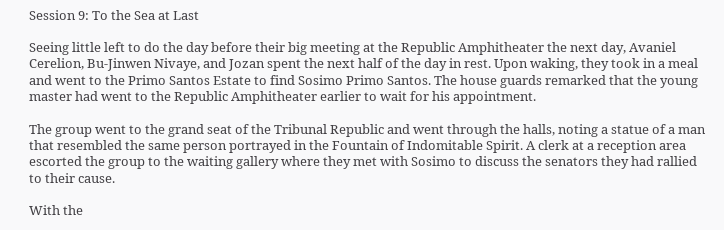Session 9: To the Sea at Last

Seeing little left to do the day before their big meeting at the Republic Amphitheater the next day, Avaniel Cerelion, Bu-Jinwen Nivaye, and Jozan spent the next half of the day in rest. Upon waking, they took in a meal and went to the Primo Santos Estate to find Sosimo Primo Santos. The house guards remarked that the young master had went to the Republic Amphitheater earlier to wait for his appointment.

The group went to the grand seat of the Tribunal Republic and went through the halls, noting a statue of a man that resembled the same person portrayed in the Fountain of Indomitable Spirit. A clerk at a reception area escorted the group to the waiting gallery where they met with Sosimo to discuss the senators they had rallied to their cause.

With the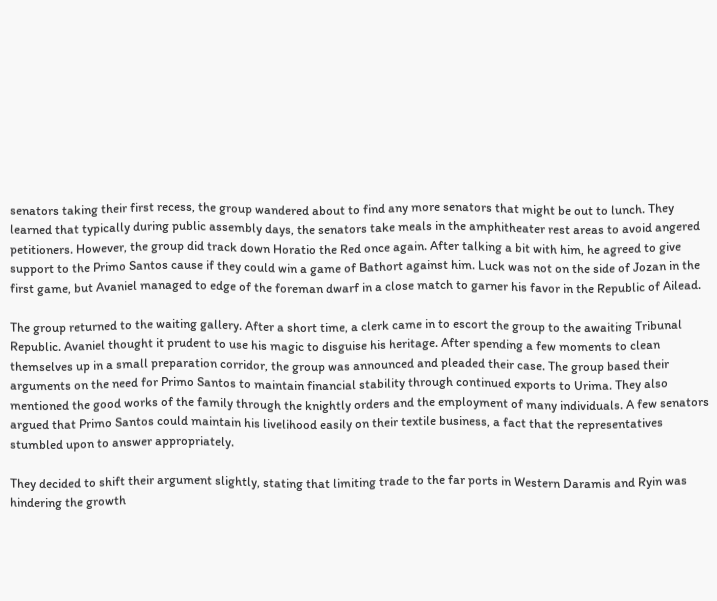senators taking their first recess, the group wandered about to find any more senators that might be out to lunch. They learned that typically during public assembly days, the senators take meals in the amphitheater rest areas to avoid angered petitioners. However, the group did track down Horatio the Red once again. After talking a bit with him, he agreed to give support to the Primo Santos cause if they could win a game of Bathort against him. Luck was not on the side of Jozan in the first game, but Avaniel managed to edge of the foreman dwarf in a close match to garner his favor in the Republic of Ailead.

The group returned to the waiting gallery. After a short time, a clerk came in to escort the group to the awaiting Tribunal Republic. Avaniel thought it prudent to use his magic to disguise his heritage. After spending a few moments to clean themselves up in a small preparation corridor, the group was announced and pleaded their case. The group based their arguments on the need for Primo Santos to maintain financial stability through continued exports to Urima. They also mentioned the good works of the family through the knightly orders and the employment of many individuals. A few senators argued that Primo Santos could maintain his livelihood easily on their textile business, a fact that the representatives stumbled upon to answer appropriately.

They decided to shift their argument slightly, stating that limiting trade to the far ports in Western Daramis and Ryin was hindering the growth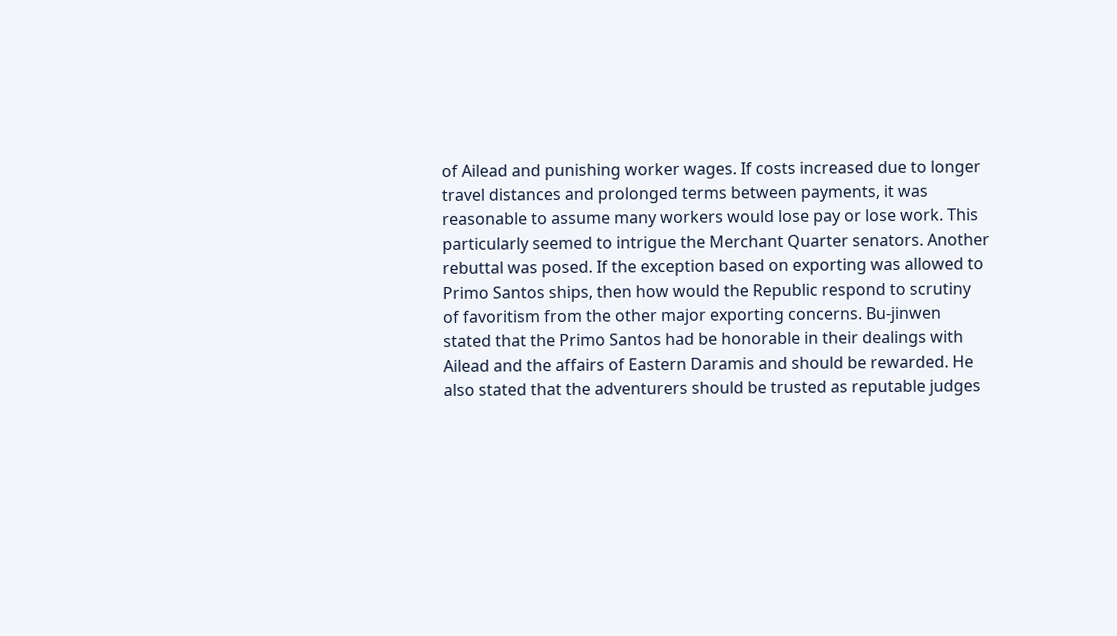of Ailead and punishing worker wages. If costs increased due to longer travel distances and prolonged terms between payments, it was reasonable to assume many workers would lose pay or lose work. This particularly seemed to intrigue the Merchant Quarter senators. Another rebuttal was posed. If the exception based on exporting was allowed to Primo Santos ships, then how would the Republic respond to scrutiny of favoritism from the other major exporting concerns. Bu-jinwen stated that the Primo Santos had be honorable in their dealings with Ailead and the affairs of Eastern Daramis and should be rewarded. He also stated that the adventurers should be trusted as reputable judges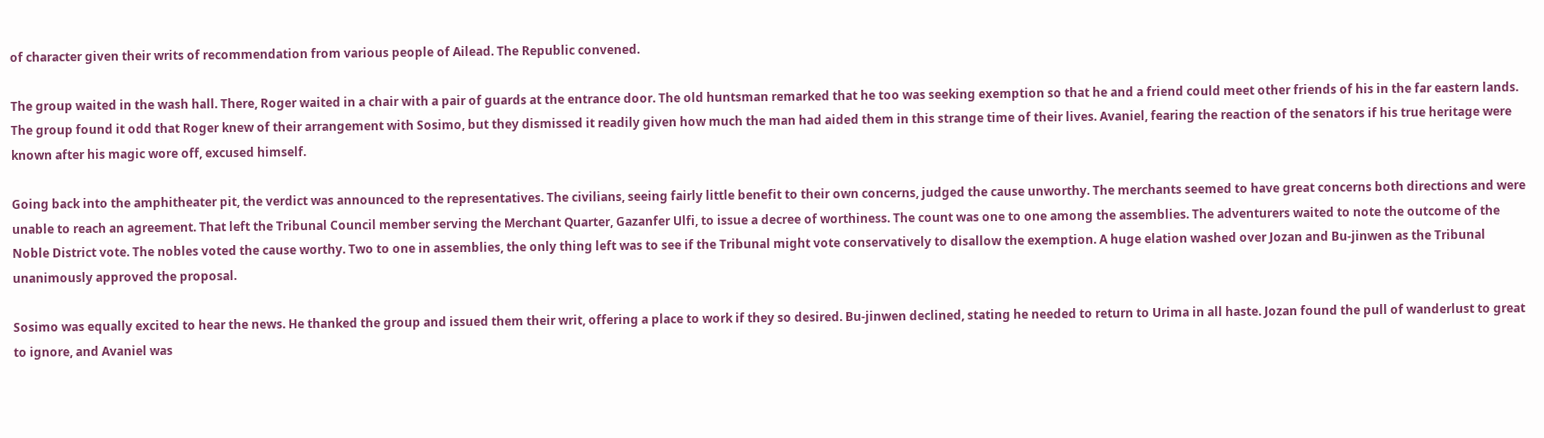of character given their writs of recommendation from various people of Ailead. The Republic convened.

The group waited in the wash hall. There, Roger waited in a chair with a pair of guards at the entrance door. The old huntsman remarked that he too was seeking exemption so that he and a friend could meet other friends of his in the far eastern lands. The group found it odd that Roger knew of their arrangement with Sosimo, but they dismissed it readily given how much the man had aided them in this strange time of their lives. Avaniel, fearing the reaction of the senators if his true heritage were known after his magic wore off, excused himself.

Going back into the amphitheater pit, the verdict was announced to the representatives. The civilians, seeing fairly little benefit to their own concerns, judged the cause unworthy. The merchants seemed to have great concerns both directions and were unable to reach an agreement. That left the Tribunal Council member serving the Merchant Quarter, Gazanfer Ulfi, to issue a decree of worthiness. The count was one to one among the assemblies. The adventurers waited to note the outcome of the Noble District vote. The nobles voted the cause worthy. Two to one in assemblies, the only thing left was to see if the Tribunal might vote conservatively to disallow the exemption. A huge elation washed over Jozan and Bu-jinwen as the Tribunal unanimously approved the proposal.

Sosimo was equally excited to hear the news. He thanked the group and issued them their writ, offering a place to work if they so desired. Bu-jinwen declined, stating he needed to return to Urima in all haste. Jozan found the pull of wanderlust to great to ignore, and Avaniel was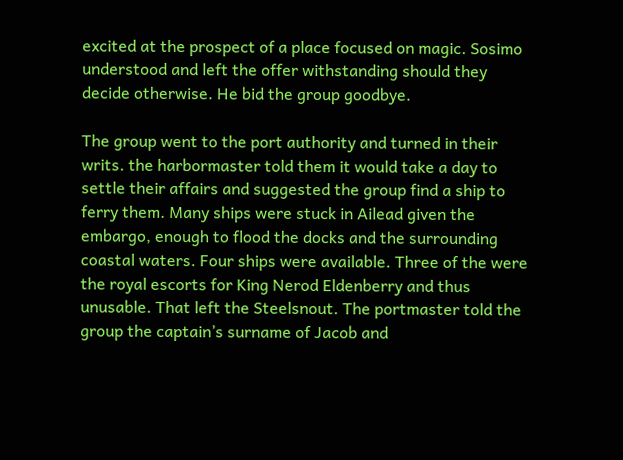excited at the prospect of a place focused on magic. Sosimo understood and left the offer withstanding should they decide otherwise. He bid the group goodbye.

The group went to the port authority and turned in their writs. the harbormaster told them it would take a day to settle their affairs and suggested the group find a ship to ferry them. Many ships were stuck in Ailead given the embargo, enough to flood the docks and the surrounding coastal waters. Four ships were available. Three of the were the royal escorts for King Nerod Eldenberry and thus unusable. That left the Steelsnout. The portmaster told the group the captain’s surname of Jacob and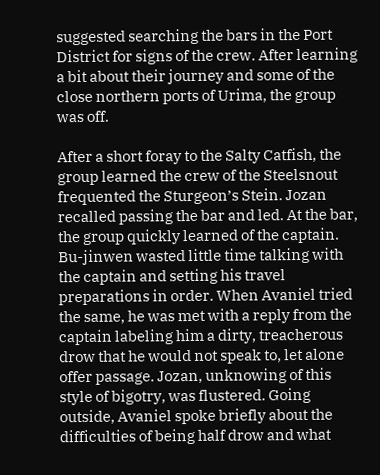suggested searching the bars in the Port District for signs of the crew. After learning a bit about their journey and some of the close northern ports of Urima, the group was off.

After a short foray to the Salty Catfish, the group learned the crew of the Steelsnout frequented the Sturgeon’s Stein. Jozan recalled passing the bar and led. At the bar, the group quickly learned of the captain. Bu-jinwen wasted little time talking with the captain and setting his travel preparations in order. When Avaniel tried the same, he was met with a reply from the captain labeling him a dirty, treacherous drow that he would not speak to, let alone offer passage. Jozan, unknowing of this style of bigotry, was flustered. Going outside, Avaniel spoke briefly about the difficulties of being half drow and what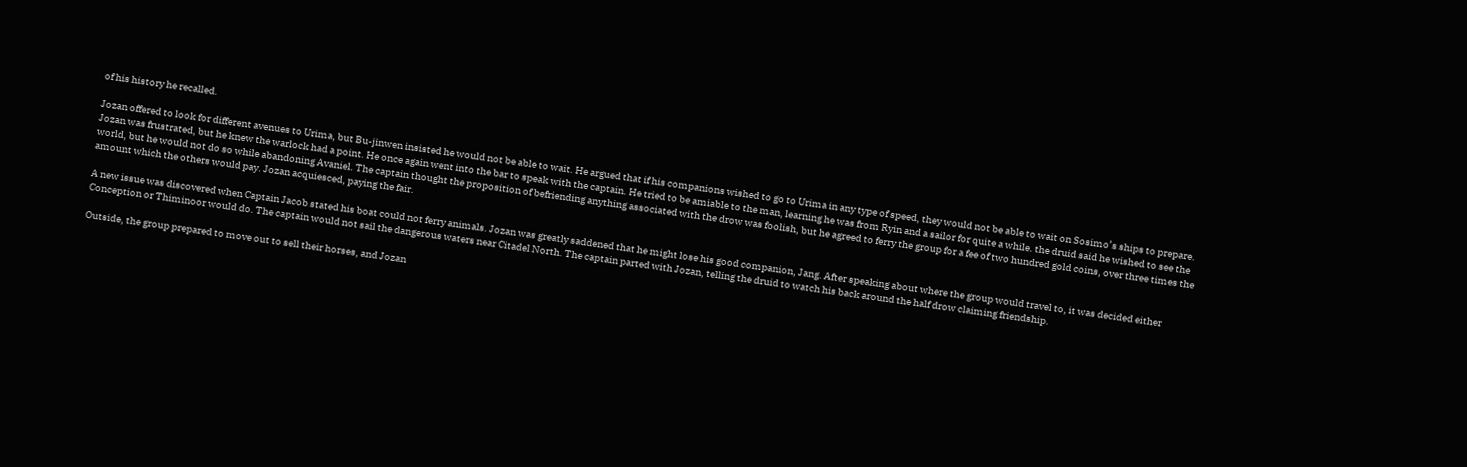of his history he recalled.

Jozan offered to look for different avenues to Urima, but Bu-jinwen insisted he would not be able to wait. He argued that if his companions wished to go to Urima in any type of speed, they would not be able to wait on Sosimo’s ships to prepare. Jozan was frustrated, but he knew the warlock had a point. He once again went into the bar to speak with the captain. He tried to be amiable to the man, learning he was from Ryin and a sailor for quite a while. the druid said he wished to see the world, but he would not do so while abandoning Avaniel. The captain thought the proposition of befriending anything associated with the drow was foolish, but he agreed to ferry the group for a fee of two hundred gold coins, over three times the amount which the others would pay. Jozan acquiesced, paying the fair.

A new issue was discovered when Captain Jacob stated his boat could not ferry animals. Jozan was greatly saddened that he might lose his good companion, Jang. After speaking about where the group would travel to, it was decided either Conception or Thiminoor would do. The captain would not sail the dangerous waters near Citadel North. The captain parted with Jozan, telling the druid to watch his back around the half drow claiming friendship.

Outside, the group prepared to move out to sell their horses, and Jozan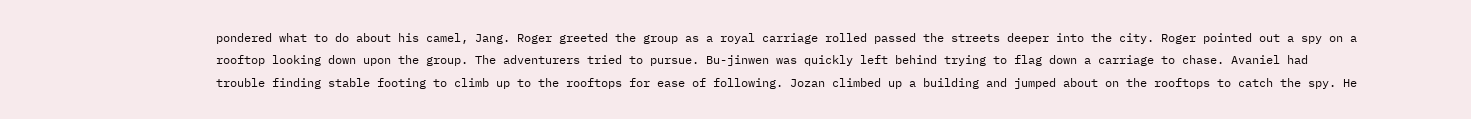pondered what to do about his camel, Jang. Roger greeted the group as a royal carriage rolled passed the streets deeper into the city. Roger pointed out a spy on a rooftop looking down upon the group. The adventurers tried to pursue. Bu-jinwen was quickly left behind trying to flag down a carriage to chase. Avaniel had trouble finding stable footing to climb up to the rooftops for ease of following. Jozan climbed up a building and jumped about on the rooftops to catch the spy. He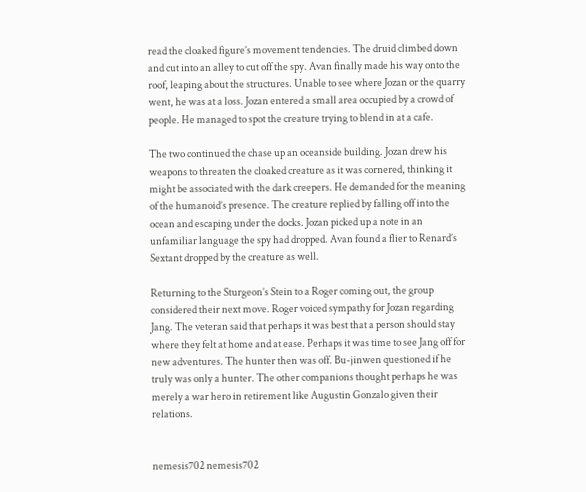read the cloaked figure’s movement tendencies. The druid climbed down and cut into an alley to cut off the spy. Avan finally made his way onto the roof, leaping about the structures. Unable to see where Jozan or the quarry went, he was at a loss. Jozan entered a small area occupied by a crowd of people. He managed to spot the creature trying to blend in at a cafe.

The two continued the chase up an oceanside building. Jozan drew his weapons to threaten the cloaked creature as it was cornered, thinking it might be associated with the dark creepers. He demanded for the meaning of the humanoid’s presence. The creature replied by falling off into the ocean and escaping under the docks. Jozan picked up a note in an unfamiliar language the spy had dropped. Avan found a flier to Renard’s Sextant dropped by the creature as well.

Returning to the Sturgeon’s Stein to a Roger coming out, the group considered their next move. Roger voiced sympathy for Jozan regarding Jang. The veteran said that perhaps it was best that a person should stay where they felt at home and at ease. Perhaps it was time to see Jang off for new adventures. The hunter then was off. Bu-jinwen questioned if he truly was only a hunter. The other companions thought perhaps he was merely a war hero in retirement like Augustin Gonzalo given their relations.


nemesis702 nemesis702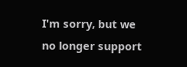I'm sorry, but we no longer support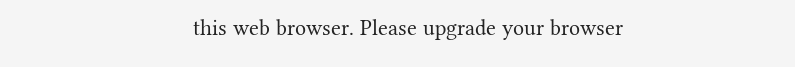this web browser. Please upgrade your browser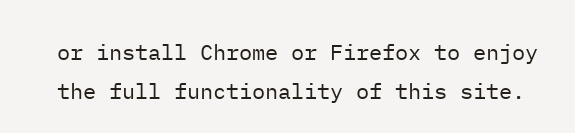or install Chrome or Firefox to enjoy the full functionality of this site.